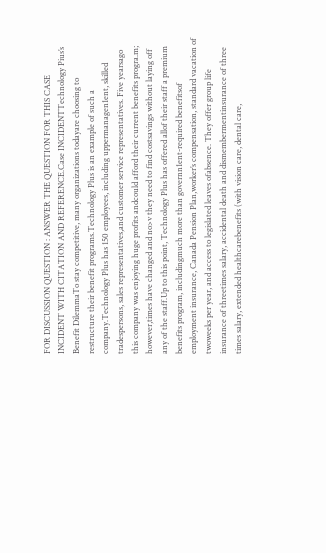FOR DISCUSSION QUESTION : ANSWER THE QUESTION FOR THIS CASE INCIDENT WITH CITATION AND REFERENCE.Case INCIDENTTechnology Pius’s Benefit DilemmaTo stay competitive, many organizations todayare choosing to restructure their benefit programs.Technology Plus is an example of such a company.Technology Plus has 150 employees, including uppermanagen1ent, skilled tradespersons, sales representatives,and customer service representatives. Five yearsago this company was enjoying huge profits andcould afford their current benefits progra.m; however,times have changed and no>v they need to find costsavings without laying off any of the staff.Up to this point, Technology Plus has offered allof their staff a premium benefits program, includingmuch more than governn1ent-required benefitsof employment insurance, Canada Pension Plan,worker’s compensation, standard vacation of twoweeks per year, and access to legislated leaves ofabsence. They offer group life insurance of threetimes salary, accidental death and dismembermentinsurance of three times salary, extended healthcarebenefits (with vision care, dental care,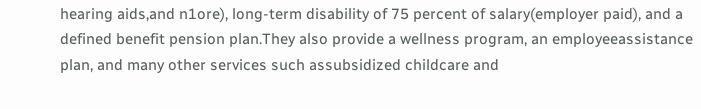hearing aids,and n1ore), long-term disability of 75 percent of salary(employer paid), and a defined benefit pension plan.They also provide a wellness program, an employeeassistance plan, and many other services such assubsidized childcare and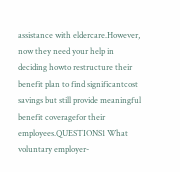assistance with eldercare.However, now they need your help in deciding howto restructure their benefit plan to find significantcost savings but still provide meaningful benefit coveragefor their employees.QUESTIONS1 What voluntary employer-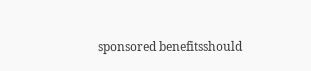sponsored benefitsshould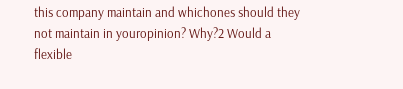this company maintain and whichones should they not maintain in youropinion? Why?2 Would a flexible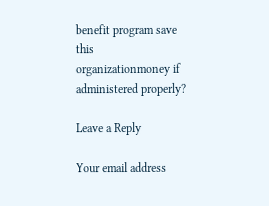benefit program save this organizationmoney if administered properly?

Leave a Reply

Your email address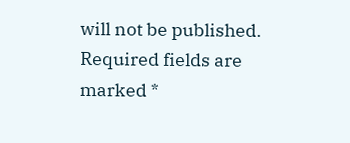will not be published. Required fields are marked *